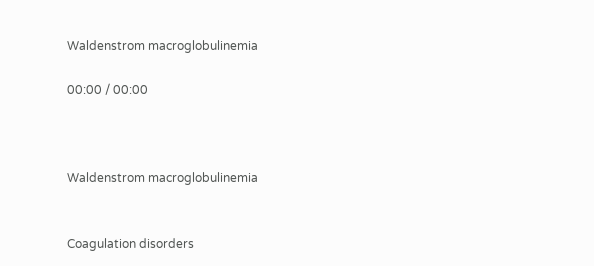Waldenstrom macroglobulinemia

00:00 / 00:00



Waldenstrom macroglobulinemia


Coagulation disorders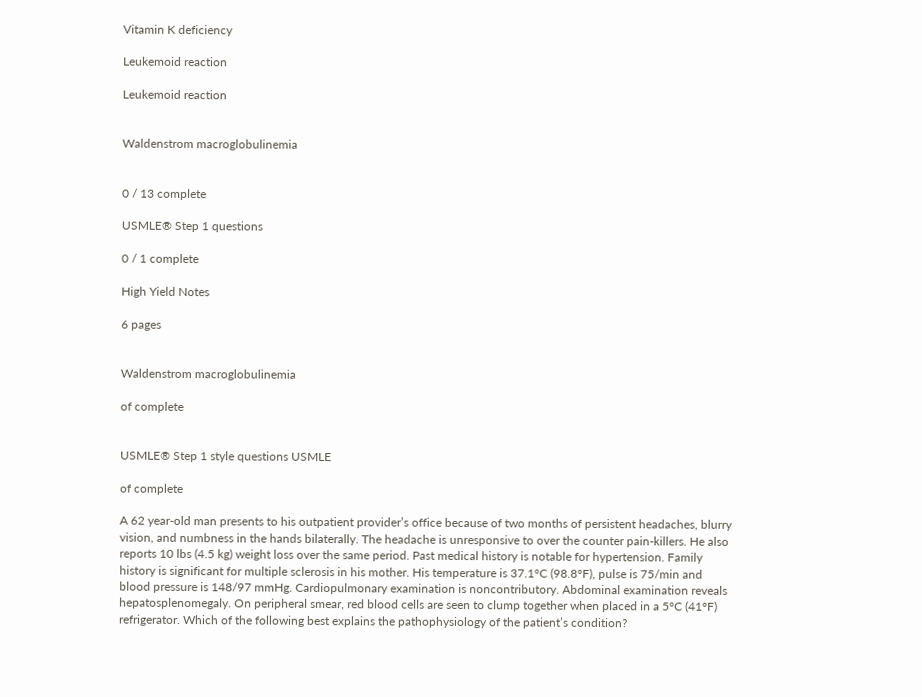Vitamin K deficiency

Leukemoid reaction

Leukemoid reaction


Waldenstrom macroglobulinemia


0 / 13 complete

USMLE® Step 1 questions

0 / 1 complete

High Yield Notes

6 pages


Waldenstrom macroglobulinemia

of complete


USMLE® Step 1 style questions USMLE

of complete

A 62 year-old man presents to his outpatient provider’s office because of two months of persistent headaches, blurry vision, and numbness in the hands bilaterally. The headache is unresponsive to over the counter pain-killers. He also reports 10 lbs (4.5 kg) weight loss over the same period. Past medical history is notable for hypertension. Family history is significant for multiple sclerosis in his mother. His temperature is 37.1°C (98.8°F), pulse is 75/min and blood pressure is 148/97 mmHg. Cardiopulmonary examination is noncontributory. Abdominal examination reveals hepatosplenomegaly. On peripheral smear, red blood cells are seen to clump together when placed in a 5°C (41°F) refrigerator. Which of the following best explains the pathophysiology of the patient’s condition?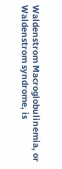Waldenstrom Macroglobulinemia, or Waldenstrom syndrome, is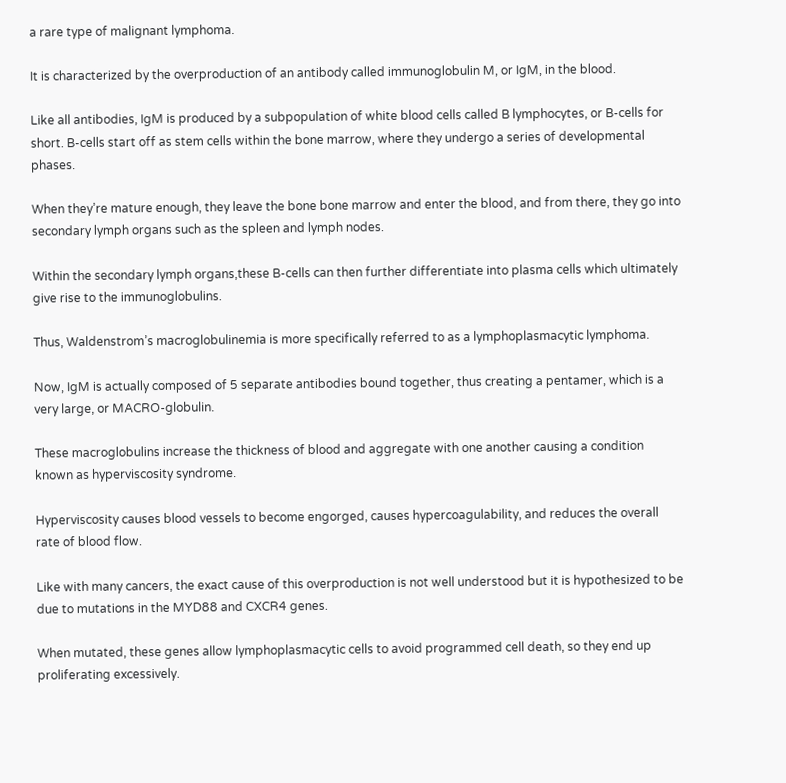a rare type of malignant lymphoma.

It is characterized by the overproduction of an antibody called immunoglobulin M, or IgM, in the blood.

Like all antibodies, IgM is produced by a subpopulation of white blood cells called B lymphocytes, or B-cells for short. B-cells start off as stem cells within the bone marrow, where they undergo a series of developmental phases.

When they’re mature enough, they leave the bone bone marrow and enter the blood, and from there, they go into secondary lymph organs such as the spleen and lymph nodes.

Within the secondary lymph organs,these B-cells can then further differentiate into plasma cells which ultimately give rise to the immunoglobulins.

Thus, Waldenstrom’s macroglobulinemia is more specifically referred to as a lymphoplasmacytic lymphoma.

Now, IgM is actually composed of 5 separate antibodies bound together, thus creating a pentamer, which is a very large, or MACRO-globulin.

These macroglobulins increase the thickness of blood and aggregate with one another causing a condition known as hyperviscosity syndrome.

Hyperviscosity causes blood vessels to become engorged, causes hypercoagulability, and reduces the overall rate of blood flow.

Like with many cancers, the exact cause of this overproduction is not well understood but it is hypothesized to be due to mutations in the MYD88 and CXCR4 genes.

When mutated, these genes allow lymphoplasmacytic cells to avoid programmed cell death, so they end up proliferating excessively.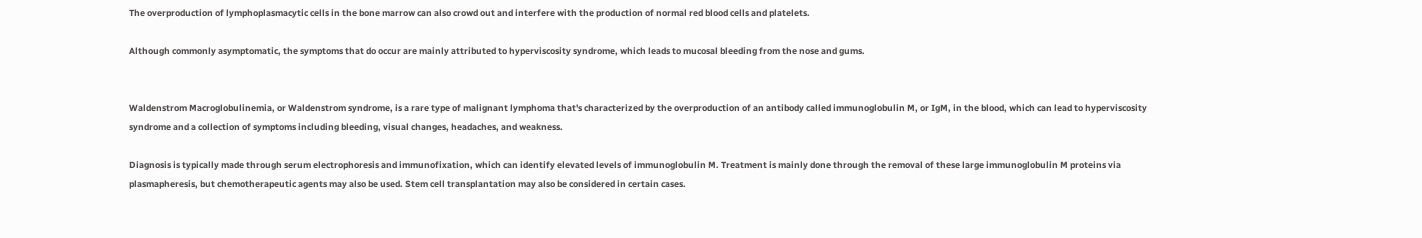The overproduction of lymphoplasmacytic cells in the bone marrow can also crowd out and interfere with the production of normal red blood cells and platelets.

Although commonly asymptomatic, the symptoms that do occur are mainly attributed to hyperviscosity syndrome, which leads to mucosal bleeding from the nose and gums.


Waldenstrom Macroglobulinemia, or Waldenstrom syndrome, is a rare type of malignant lymphoma that's characterized by the overproduction of an antibody called immunoglobulin M, or IgM, in the blood, which can lead to hyperviscosity syndrome and a collection of symptoms including bleeding, visual changes, headaches, and weakness.

Diagnosis is typically made through serum electrophoresis and immunofixation, which can identify elevated levels of immunoglobulin M. Treatment is mainly done through the removal of these large immunoglobulin M proteins via plasmapheresis, but chemotherapeutic agents may also be used. Stem cell transplantation may also be considered in certain cases.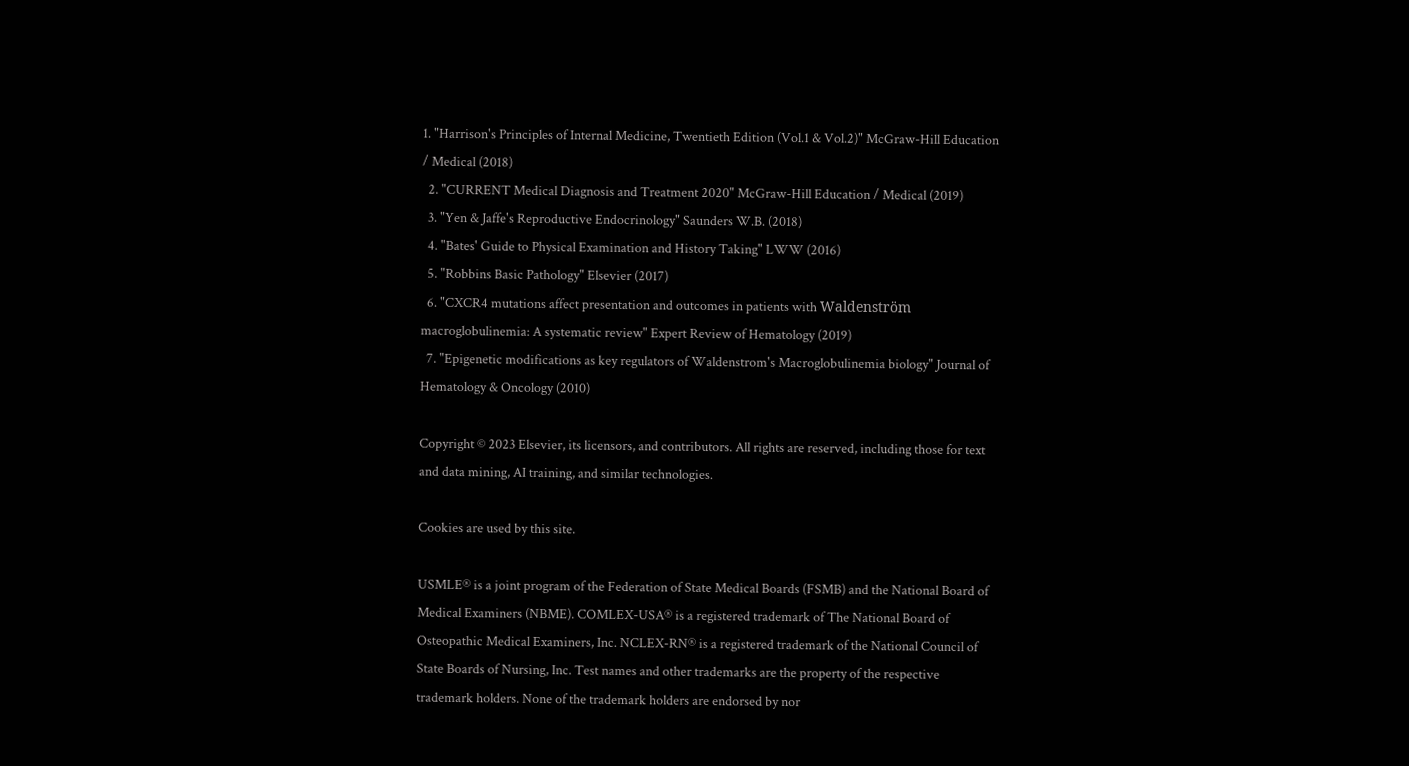1. "Harrison's Principles of Internal Medicine, Twentieth Edition (Vol.1 & Vol.2)" McGraw-Hill Education / Medical (2018)
  2. "CURRENT Medical Diagnosis and Treatment 2020" McGraw-Hill Education / Medical (2019)
  3. "Yen & Jaffe's Reproductive Endocrinology" Saunders W.B. (2018)
  4. "Bates' Guide to Physical Examination and History Taking" LWW (2016)
  5. "Robbins Basic Pathology" Elsevier (2017)
  6. "CXCR4 mutations affect presentation and outcomes in patients with Waldenström macroglobulinemia: A systematic review" Expert Review of Hematology (2019)
  7. "Epigenetic modifications as key regulators of Waldenstrom's Macroglobulinemia biology" Journal of Hematology & Oncology (2010)

Copyright © 2023 Elsevier, its licensors, and contributors. All rights are reserved, including those for text and data mining, AI training, and similar technologies.

Cookies are used by this site.

USMLE® is a joint program of the Federation of State Medical Boards (FSMB) and the National Board of Medical Examiners (NBME). COMLEX-USA® is a registered trademark of The National Board of Osteopathic Medical Examiners, Inc. NCLEX-RN® is a registered trademark of the National Council of State Boards of Nursing, Inc. Test names and other trademarks are the property of the respective trademark holders. None of the trademark holders are endorsed by nor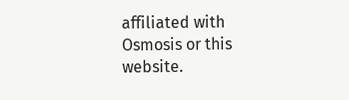affiliated with Osmosis or this website.